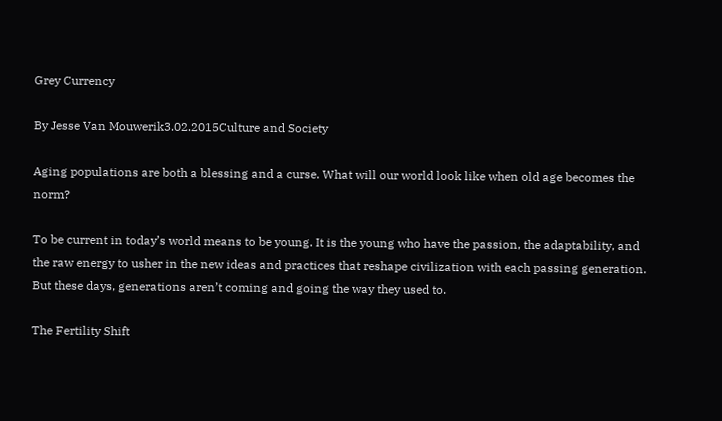Grey Currency

By Jesse Van Mouwerik3.02.2015Culture and Society

Aging populations are both a blessing and a curse. What will our world look like when old age becomes the norm?

To be current in today’s world means to be young. It is the young who have the passion, the adaptability, and the raw energy to usher in the new ideas and practices that reshape civilization with each passing generation. But these days, generations aren’t coming and going the way they used to.

The Fertility Shift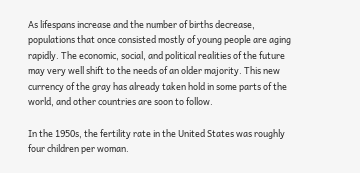As lifespans increase and the number of births decrease, populations that once consisted mostly of young people are aging rapidly. The economic, social, and political realities of the future may very well shift to the needs of an older majority. This new currency of the gray has already taken hold in some parts of the world, and other countries are soon to follow.

In the 1950s, the fertility rate in the United States was roughly four children per woman.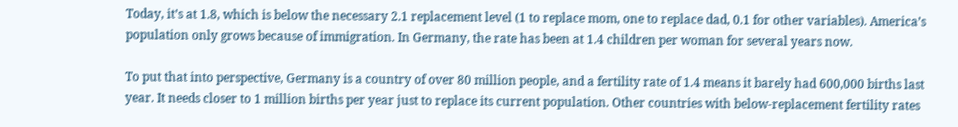Today, it’s at 1.8, which is below the necessary 2.1 replacement level (1 to replace mom, one to replace dad, 0.1 for other variables). America’s population only grows because of immigration. In Germany, the rate has been at 1.4 children per woman for several years now.

To put that into perspective, Germany is a country of over 80 million people, and a fertility rate of 1.4 means it barely had 600,000 births last year. It needs closer to 1 million births per year just to replace its current population. Other countries with below-replacement fertility rates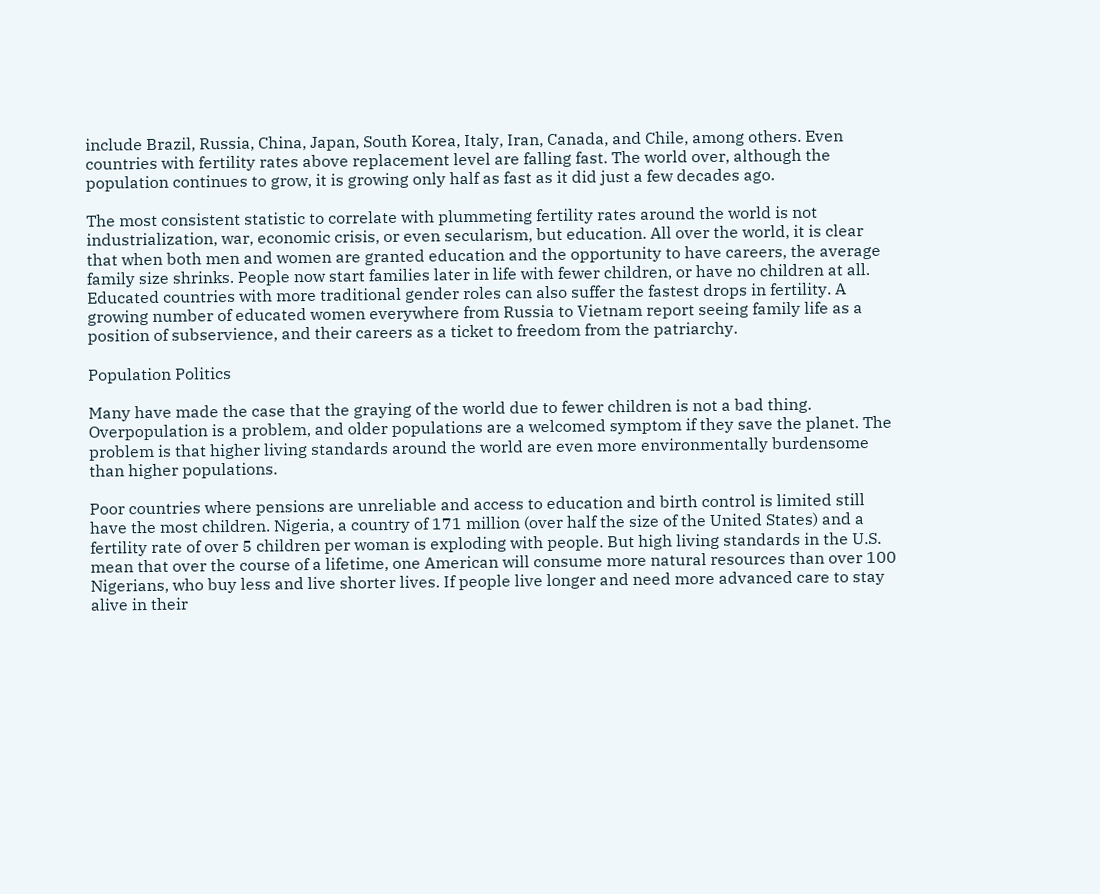include Brazil, Russia, China, Japan, South Korea, Italy, Iran, Canada, and Chile, among others. Even countries with fertility rates above replacement level are falling fast. The world over, although the population continues to grow, it is growing only half as fast as it did just a few decades ago.

The most consistent statistic to correlate with plummeting fertility rates around the world is not industrialization, war, economic crisis, or even secularism, but education. All over the world, it is clear that when both men and women are granted education and the opportunity to have careers, the average family size shrinks. People now start families later in life with fewer children, or have no children at all. Educated countries with more traditional gender roles can also suffer the fastest drops in fertility. A growing number of educated women everywhere from Russia to Vietnam report seeing family life as a position of subservience, and their careers as a ticket to freedom from the patriarchy.

Population Politics

Many have made the case that the graying of the world due to fewer children is not a bad thing. Overpopulation is a problem, and older populations are a welcomed symptom if they save the planet. The problem is that higher living standards around the world are even more environmentally burdensome than higher populations.

Poor countries where pensions are unreliable and access to education and birth control is limited still have the most children. Nigeria, a country of 171 million (over half the size of the United States) and a fertility rate of over 5 children per woman is exploding with people. But high living standards in the U.S. mean that over the course of a lifetime, one American will consume more natural resources than over 100 Nigerians, who buy less and live shorter lives. If people live longer and need more advanced care to stay alive in their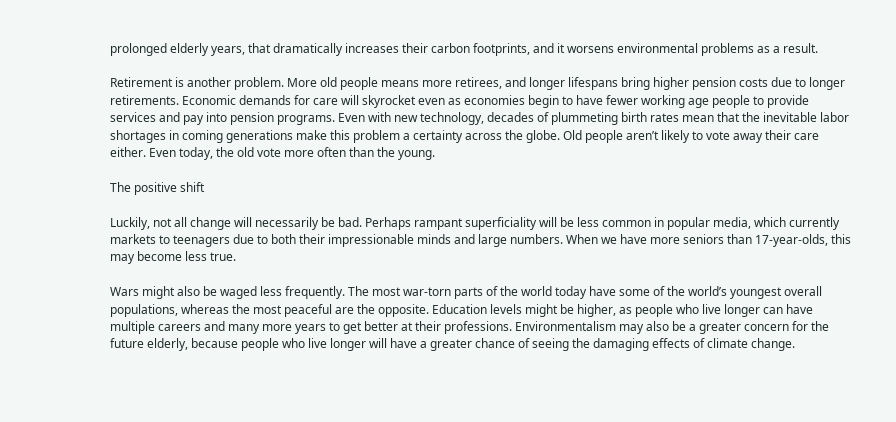prolonged elderly years, that dramatically increases their carbon footprints, and it worsens environmental problems as a result.

Retirement is another problem. More old people means more retirees, and longer lifespans bring higher pension costs due to longer retirements. Economic demands for care will skyrocket even as economies begin to have fewer working age people to provide services and pay into pension programs. Even with new technology, decades of plummeting birth rates mean that the inevitable labor shortages in coming generations make this problem a certainty across the globe. Old people aren’t likely to vote away their care either. Even today, the old vote more often than the young.

The positive shift

Luckily, not all change will necessarily be bad. Perhaps rampant superficiality will be less common in popular media, which currently markets to teenagers due to both their impressionable minds and large numbers. When we have more seniors than 17-year-olds, this may become less true.

Wars might also be waged less frequently. The most war-torn parts of the world today have some of the world’s youngest overall populations, whereas the most peaceful are the opposite. Education levels might be higher, as people who live longer can have multiple careers and many more years to get better at their professions. Environmentalism may also be a greater concern for the future elderly, because people who live longer will have a greater chance of seeing the damaging effects of climate change.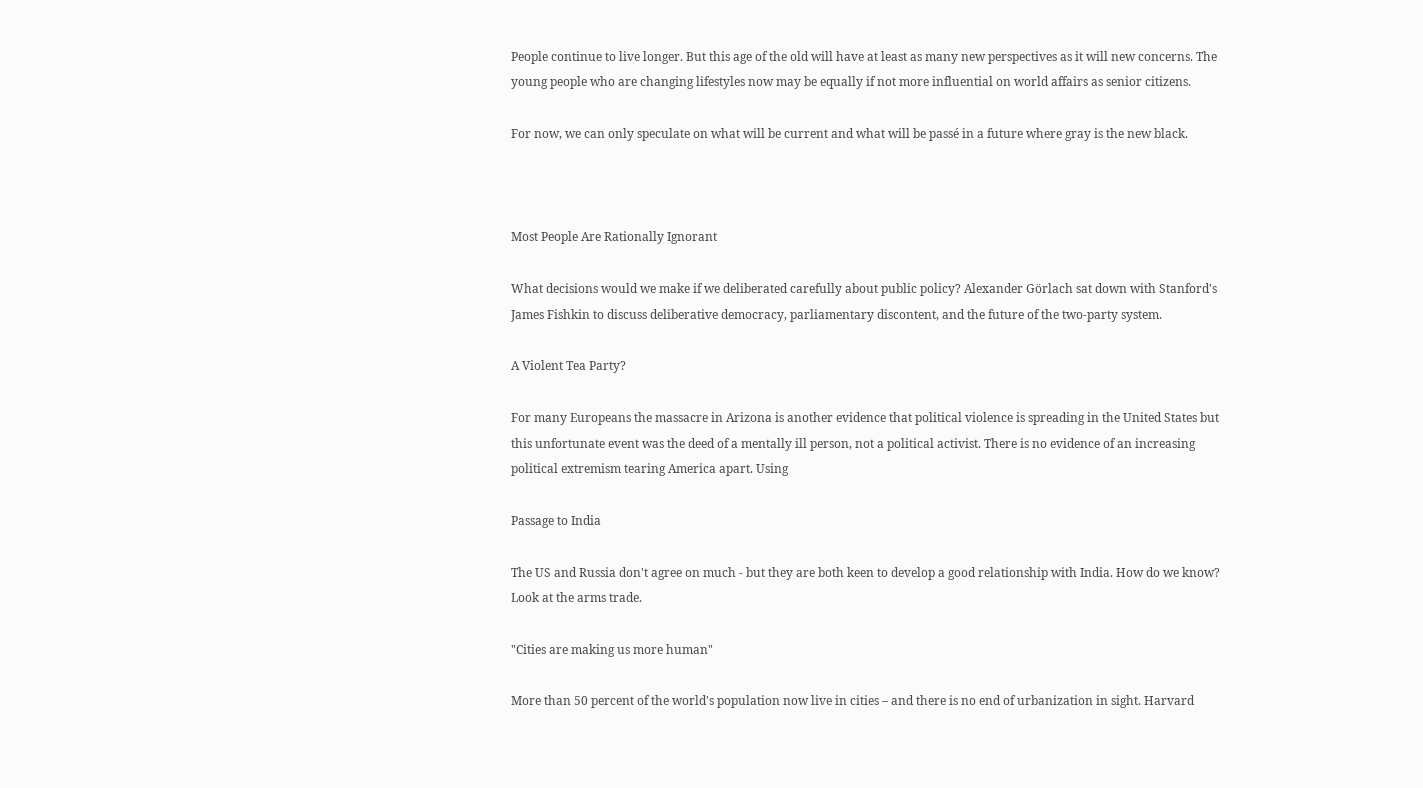People continue to live longer. But this age of the old will have at least as many new perspectives as it will new concerns. The young people who are changing lifestyles now may be equally if not more influential on world affairs as senior citizens.

For now, we can only speculate on what will be current and what will be passé in a future where gray is the new black.



Most People Are Rationally Ignorant

What decisions would we make if we deliberated carefully about public policy? Alexander Görlach sat down with Stanford's James Fishkin to discuss deliberative democracy, parliamentary discontent, and the future of the two-party system.

A Violent Tea Party?

For many Europeans the massacre in Arizona is another evidence that political violence is spreading in the United States but this unfortunate event was the deed of a mentally ill person, not a political activist. There is no evidence of an increasing political extremism tearing America apart. Using

Passage to India

The US and Russia don't agree on much - but they are both keen to develop a good relationship with India. How do we know? Look at the arms trade.

"Cities are making us more human"

More than 50 percent of the world's population now live in cities – and there is no end of urbanization in sight. Harvard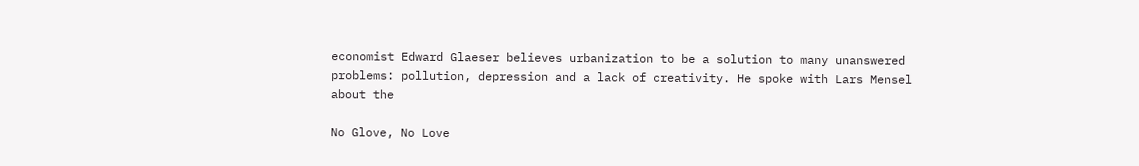economist Edward Glaeser believes urbanization to be a solution to many unanswered problems: pollution, depression and a lack of creativity. He spoke with Lars Mensel about the

No Glove, No Love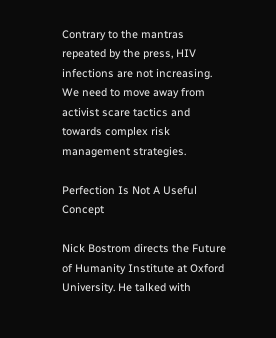Contrary to the mantras repeated by the press, HIV infections are not increasing. We need to move away from activist scare tactics and towards complex risk management strategies.

Perfection Is Not A Useful Concept

Nick Bostrom directs the Future of Humanity Institute at Oxford University. He talked with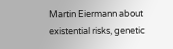Martin Eiermann about existential risks, genetic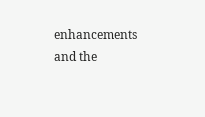enhancements and the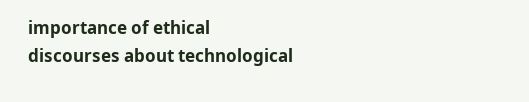importance of ethical discourses about technological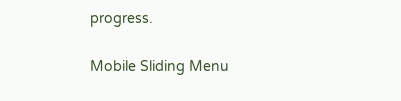progress.

Mobile Sliding Menu